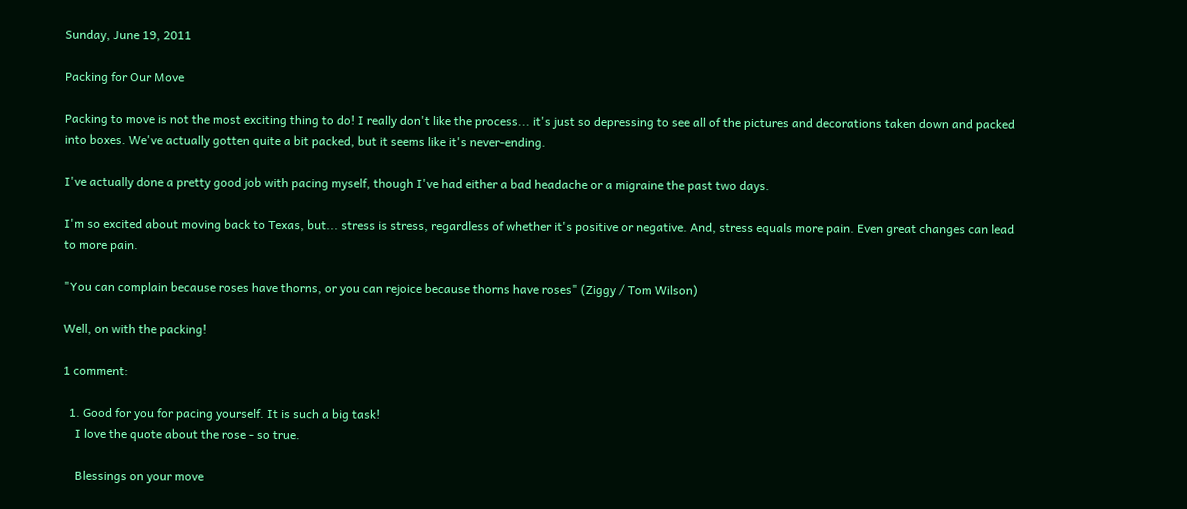Sunday, June 19, 2011

Packing for Our Move

Packing to move is not the most exciting thing to do! I really don't like the process... it's just so depressing to see all of the pictures and decorations taken down and packed into boxes. We've actually gotten quite a bit packed, but it seems like it's never-ending.

I've actually done a pretty good job with pacing myself, though I've had either a bad headache or a migraine the past two days.

I'm so excited about moving back to Texas, but... stress is stress, regardless of whether it's positive or negative. And, stress equals more pain. Even great changes can lead to more pain.

"You can complain because roses have thorns, or you can rejoice because thorns have roses" (Ziggy / Tom Wilson)

Well, on with the packing!

1 comment:

  1. Good for you for pacing yourself. It is such a big task!
    I love the quote about the rose - so true.

    Blessings on your move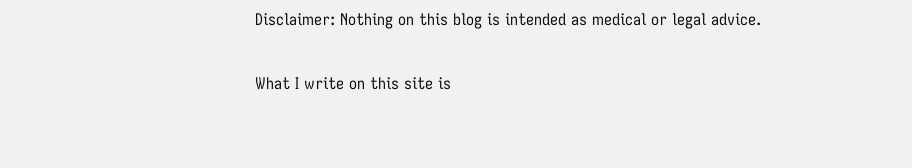Disclaimer: Nothing on this blog is intended as medical or legal advice.

What I write on this site is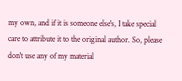my own, and if it is someone else's, I take special care to attribute it to the original author. So, please don't use any of my material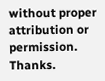without proper attribution or permission. Thanks.